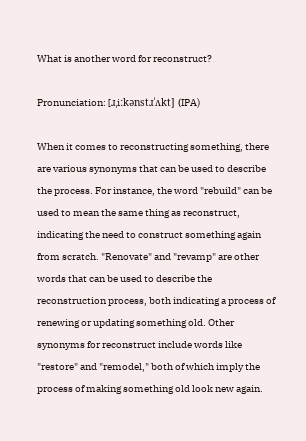What is another word for reconstruct?

Pronunciation: [ɹˌiːkənstɹˈʌkt] (IPA)

When it comes to reconstructing something, there are various synonyms that can be used to describe the process. For instance, the word "rebuild" can be used to mean the same thing as reconstruct, indicating the need to construct something again from scratch. "Renovate" and "revamp" are other words that can be used to describe the reconstruction process, both indicating a process of renewing or updating something old. Other synonyms for reconstruct include words like "restore" and "remodel," both of which imply the process of making something old look new again.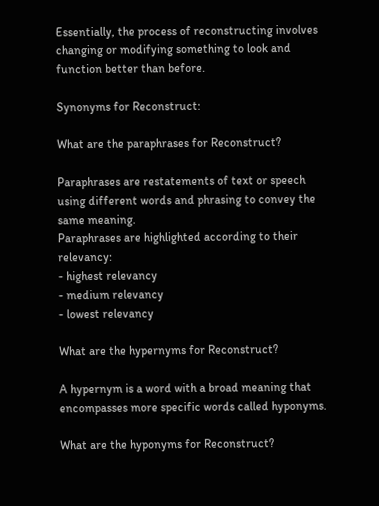Essentially, the process of reconstructing involves changing or modifying something to look and function better than before.

Synonyms for Reconstruct:

What are the paraphrases for Reconstruct?

Paraphrases are restatements of text or speech using different words and phrasing to convey the same meaning.
Paraphrases are highlighted according to their relevancy:
- highest relevancy
- medium relevancy
- lowest relevancy

What are the hypernyms for Reconstruct?

A hypernym is a word with a broad meaning that encompasses more specific words called hyponyms.

What are the hyponyms for Reconstruct?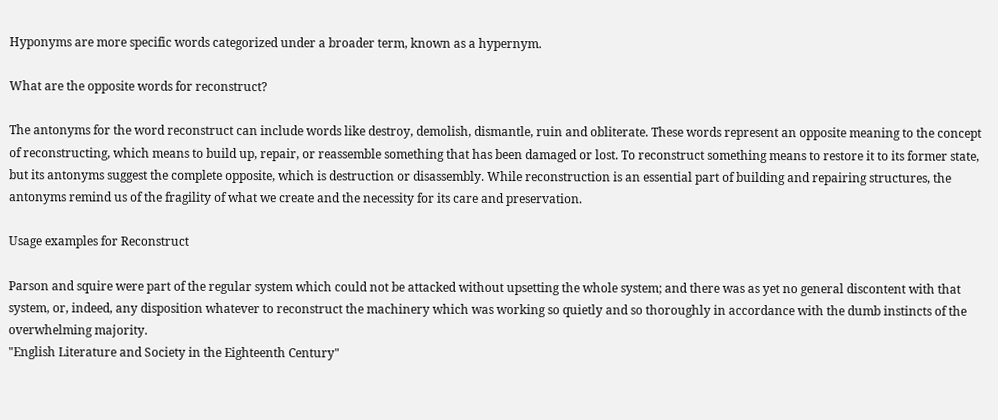Hyponyms are more specific words categorized under a broader term, known as a hypernym.

What are the opposite words for reconstruct?

The antonyms for the word reconstruct can include words like destroy, demolish, dismantle, ruin and obliterate. These words represent an opposite meaning to the concept of reconstructing, which means to build up, repair, or reassemble something that has been damaged or lost. To reconstruct something means to restore it to its former state, but its antonyms suggest the complete opposite, which is destruction or disassembly. While reconstruction is an essential part of building and repairing structures, the antonyms remind us of the fragility of what we create and the necessity for its care and preservation.

Usage examples for Reconstruct

Parson and squire were part of the regular system which could not be attacked without upsetting the whole system; and there was as yet no general discontent with that system, or, indeed, any disposition whatever to reconstruct the machinery which was working so quietly and so thoroughly in accordance with the dumb instincts of the overwhelming majority.
"English Literature and Society in the Eighteenth Century"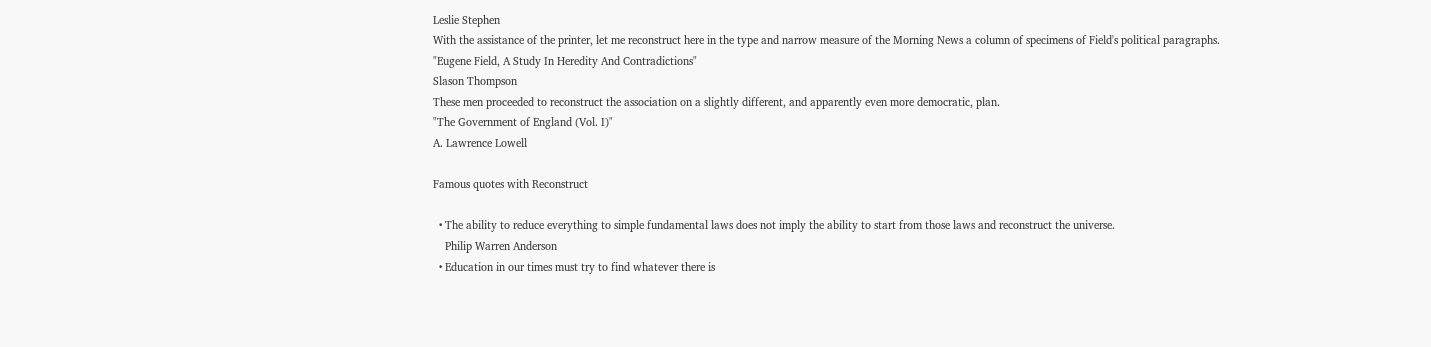Leslie Stephen
With the assistance of the printer, let me reconstruct here in the type and narrow measure of the Morning News a column of specimens of Field's political paragraphs.
"Eugene Field, A Study In Heredity And Contradictions"
Slason Thompson
These men proceeded to reconstruct the association on a slightly different, and apparently even more democratic, plan.
"The Government of England (Vol. I)"
A. Lawrence Lowell

Famous quotes with Reconstruct

  • The ability to reduce everything to simple fundamental laws does not imply the ability to start from those laws and reconstruct the universe.
    Philip Warren Anderson
  • Education in our times must try to find whatever there is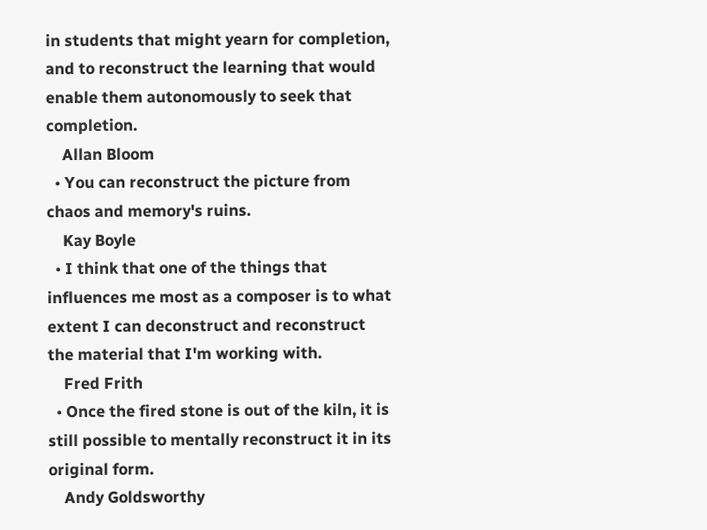in students that might yearn for completion, and to reconstruct the learning that would enable them autonomously to seek that completion.
    Allan Bloom
  • You can reconstruct the picture from chaos and memory's ruins.
    Kay Boyle
  • I think that one of the things that influences me most as a composer is to what extent I can deconstruct and reconstruct the material that I'm working with.
    Fred Frith
  • Once the fired stone is out of the kiln, it is still possible to mentally reconstruct it in its original form.
    Andy Goldsworthy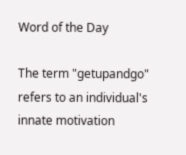Word of the Day

The term "getupandgo" refers to an individual's innate motivation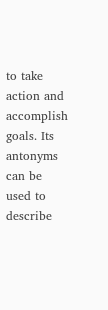to take action and accomplish goals. Its antonyms can be used to describe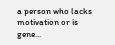a person who lacks motivation or is gene...